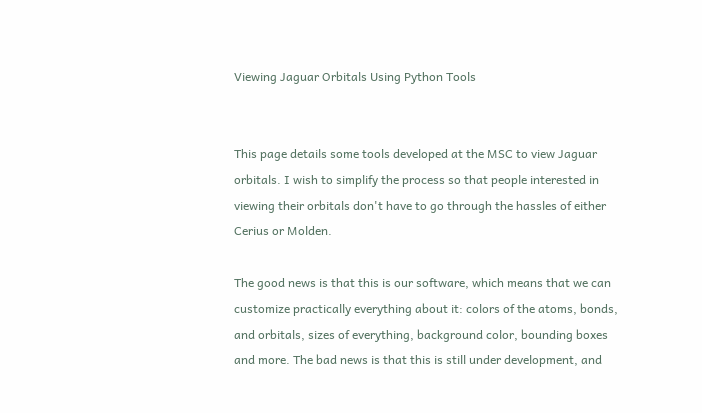Viewing Jaguar Orbitals Using Python Tools


This page details some tools developed at the MSC to view Jaguar orbitals. I wish to simplify the process so that people interested in viewing their orbitals don't have to go through the hassles of either Cerius or Molden.

The good news is that this is our software, which means that we can customize practically everything about it: colors of the atoms, bonds, and orbitals, sizes of everything, background color, bounding boxes and more. The bad news is that this is still under development, and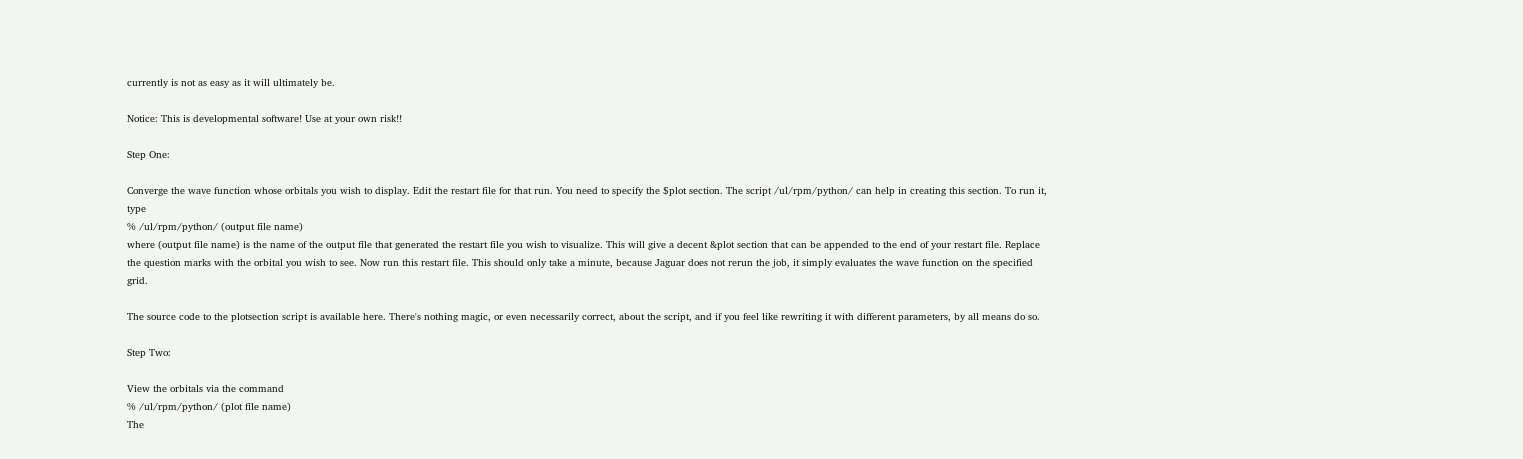currently is not as easy as it will ultimately be.

Notice: This is developmental software! Use at your own risk!!

Step One:

Converge the wave function whose orbitals you wish to display. Edit the restart file for that run. You need to specify the $plot section. The script /ul/rpm/python/ can help in creating this section. To run it, type
% /ul/rpm/python/ (output file name)
where (output file name) is the name of the output file that generated the restart file you wish to visualize. This will give a decent &plot section that can be appended to the end of your restart file. Replace the question marks with the orbital you wish to see. Now run this restart file. This should only take a minute, because Jaguar does not rerun the job, it simply evaluates the wave function on the specified grid.

The source code to the plotsection script is available here. There's nothing magic, or even necessarily correct, about the script, and if you feel like rewriting it with different parameters, by all means do so.

Step Two:

View the orbitals via the command
% /ul/rpm/python/ (plot file name)
The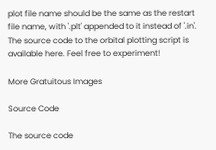plot file name should be the same as the restart file name, with '.plt' appended to it instead of '.in'. The source code to the orbital plotting script is available here. Feel free to experiment!

More Gratuitous Images

Source Code

The source code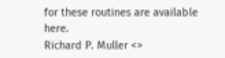for these routines are available here.
Richard P. Muller <>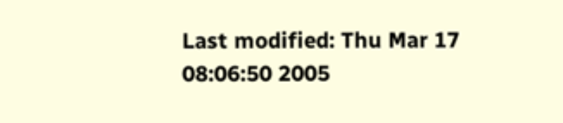Last modified: Thu Mar 17 08:06:50 2005